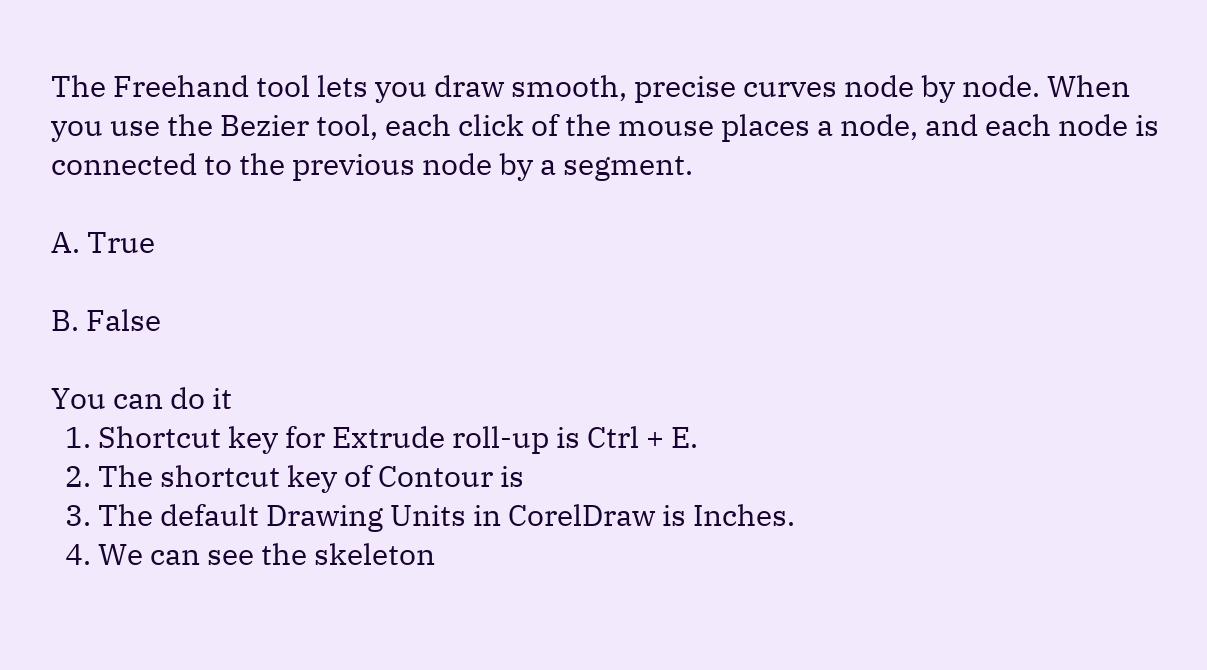The Freehand tool lets you draw smooth, precise curves node by node. When you use the Bezier tool, each click of the mouse places a node, and each node is connected to the previous node by a segment.

A. True

B. False

You can do it
  1. Shortcut key for Extrude roll-up is Ctrl + E.
  2. The shortcut key of Contour is
  3. The default Drawing Units in CorelDraw is Inches.
  4. We can see the skeleton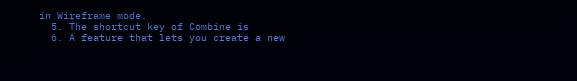in Wireframe mode.
  5. The shortcut key of Combine is
  6. A feature that lets you create a new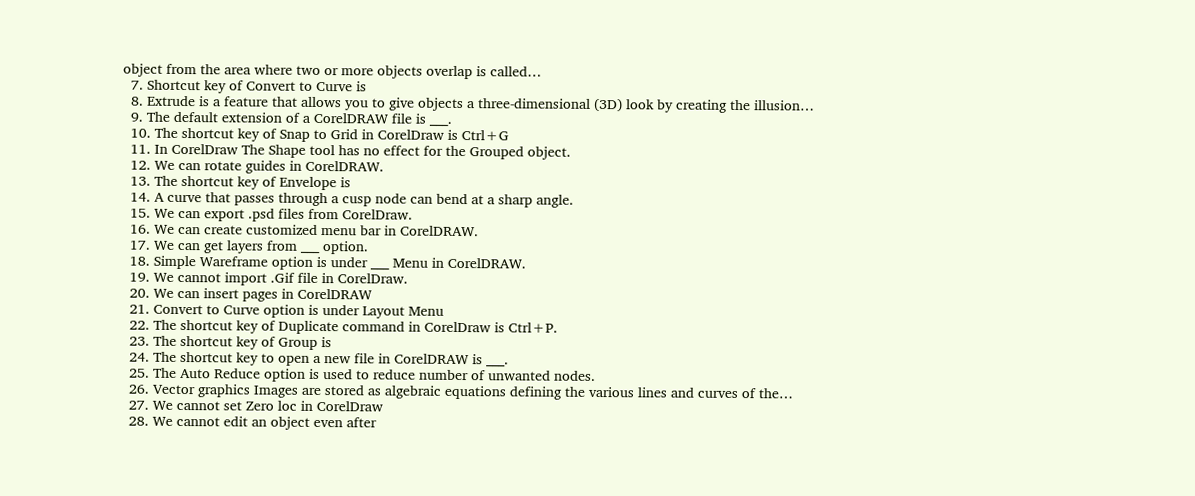object from the area where two or more objects overlap is called…
  7. Shortcut key of Convert to Curve is
  8. Extrude is a feature that allows you to give objects a three-dimensional (3D) look by creating the illusion…
  9. The default extension of a CorelDRAW file is ___.
  10. The shortcut key of Snap to Grid in CorelDraw is Ctrl+G
  11. In CorelDraw The Shape tool has no effect for the Grouped object.
  12. We can rotate guides in CorelDRAW.
  13. The shortcut key of Envelope is
  14. A curve that passes through a cusp node can bend at a sharp angle.
  15. We can export .psd files from CorelDraw.
  16. We can create customized menu bar in CorelDRAW.
  17. We can get layers from ___ option.
  18. Simple Wareframe option is under ___ Menu in CorelDRAW.
  19. We cannot import .Gif file in CorelDraw.
  20. We can insert pages in CorelDRAW
  21. Convert to Curve option is under Layout Menu
  22. The shortcut key of Duplicate command in CorelDraw is Ctrl+P.
  23. The shortcut key of Group is
  24. The shortcut key to open a new file in CorelDRAW is ___.
  25. The Auto Reduce option is used to reduce number of unwanted nodes.
  26. Vector graphics Images are stored as algebraic equations defining the various lines and curves of the…
  27. We cannot set Zero loc in CorelDraw
  28. We cannot edit an object even after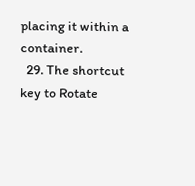placing it within a container.
  29. The shortcut key to Rotate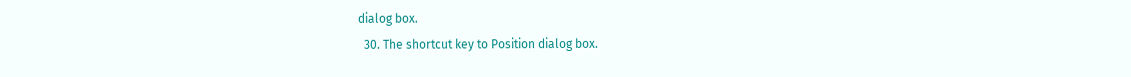dialog box.
  30. The shortcut key to Position dialog box.